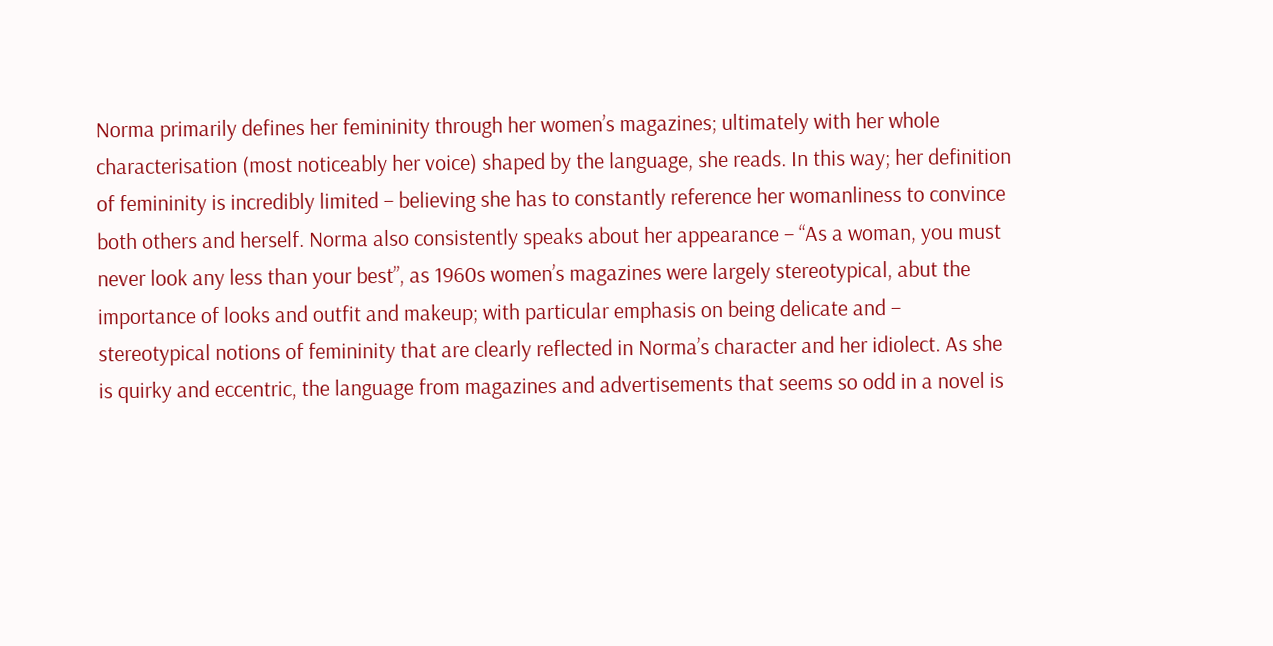Norma primarily defines her femininity through her women’s magazines; ultimately with her whole characterisation (most noticeably her voice) shaped by the language, she reads. In this way; her definition of femininity is incredibly limited – believing she has to constantly reference her womanliness to convince both others and herself. Norma also consistently speaks about her appearance – “As a woman, you must never look any less than your best”, as 1960s women’s magazines were largely stereotypical, abut the importance of looks and outfit and makeup; with particular emphasis on being delicate and – stereotypical notions of femininity that are clearly reflected in Norma’s character and her idiolect. As she is quirky and eccentric, the language from magazines and advertisements that seems so odd in a novel is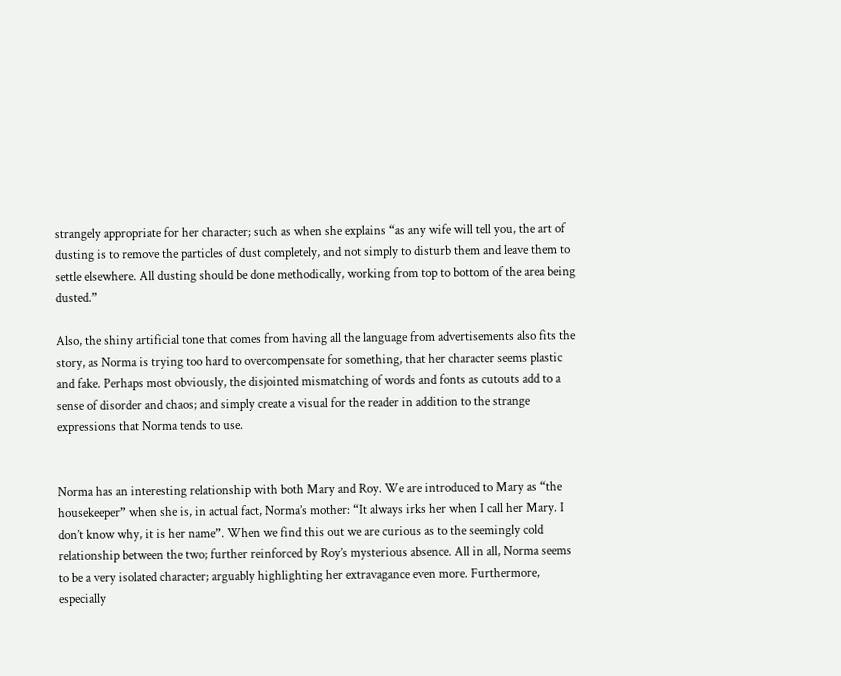strangely appropriate for her character; such as when she explains “as any wife will tell you, the art of dusting is to remove the particles of dust completely, and not simply to disturb them and leave them to settle elsewhere. All dusting should be done methodically, working from top to bottom of the area being dusted.”

Also, the shiny artificial tone that comes from having all the language from advertisements also fits the story, as Norma is trying too hard to overcompensate for something, that her character seems plastic and fake. Perhaps most obviously, the disjointed mismatching of words and fonts as cutouts add to a sense of disorder and chaos; and simply create a visual for the reader in addition to the strange expressions that Norma tends to use.


Norma has an interesting relationship with both Mary and Roy. We are introduced to Mary as “the housekeeper” when she is, in actual fact, Norma’s mother: “It always irks her when I call her Mary. I don’t know why, it is her name”. When we find this out we are curious as to the seemingly cold relationship between the two; further reinforced by Roy’s mysterious absence. All in all, Norma seems to be a very isolated character; arguably highlighting her extravagance even more. Furthermore, especially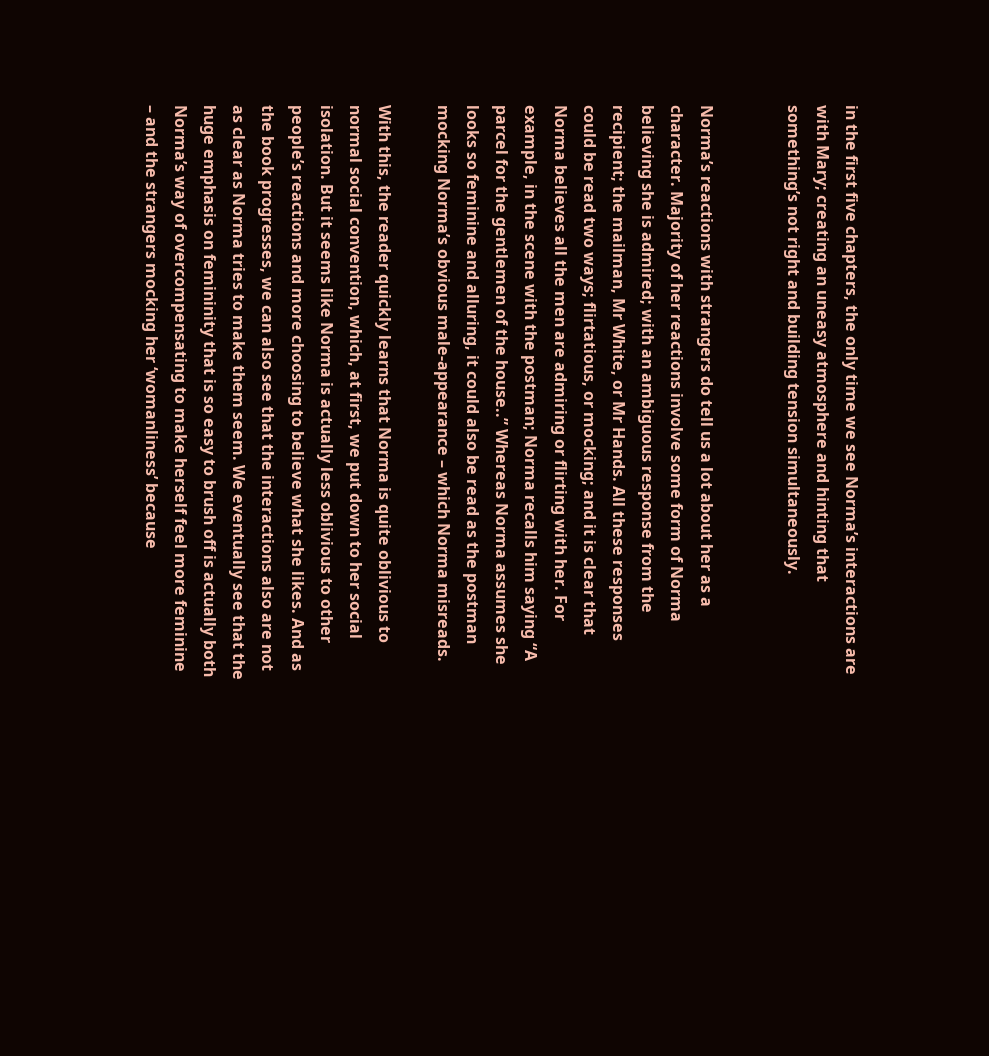in the first five chapters, the only time we see Norma’s interactions are with Mary; creating an uneasy atmosphere and hinting that something’s not right and building tension simultaneously.


Norma’s reactions with strangers do tell us a lot about her as a character. Majority of her reactions involve some form of Norma believing she is admired; with an ambiguous response from the recipient; the mailman, Mr White, or Mr Hands. All these responses could be read two ways; flirtatious, or mocking; and it is clear that Norma believes all the men are admiring or flirting with her. For example, in the scene with the postman; Norma recalls him saying “A parcel for the gentlemen of the house..” Whereas Norma assumes she looks so feminine and alluring, it could also be read as the postman mocking Norma’s obvious male-appearance – which Norma misreads.

With this, the reader quickly learns that Norma is quite oblivious to normal social convention, which, at first, we put down to her social isolation. But it seems like Norma is actually less oblivious to other people’s reactions and more choosing to believe what she likes. And as the book progresses, we can also see that the interactions also are not as clear as Norma tries to make them seem. We eventually see that the huge emphasis on femininity that is so easy to brush off is actually both Norma’s way of overcompensating to make herself feel more feminine – and the strangers mocking her ‘womanliness’ because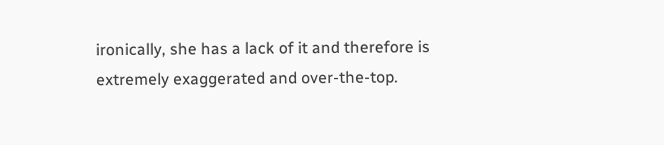ironically, she has a lack of it and therefore is extremely exaggerated and over-the-top.